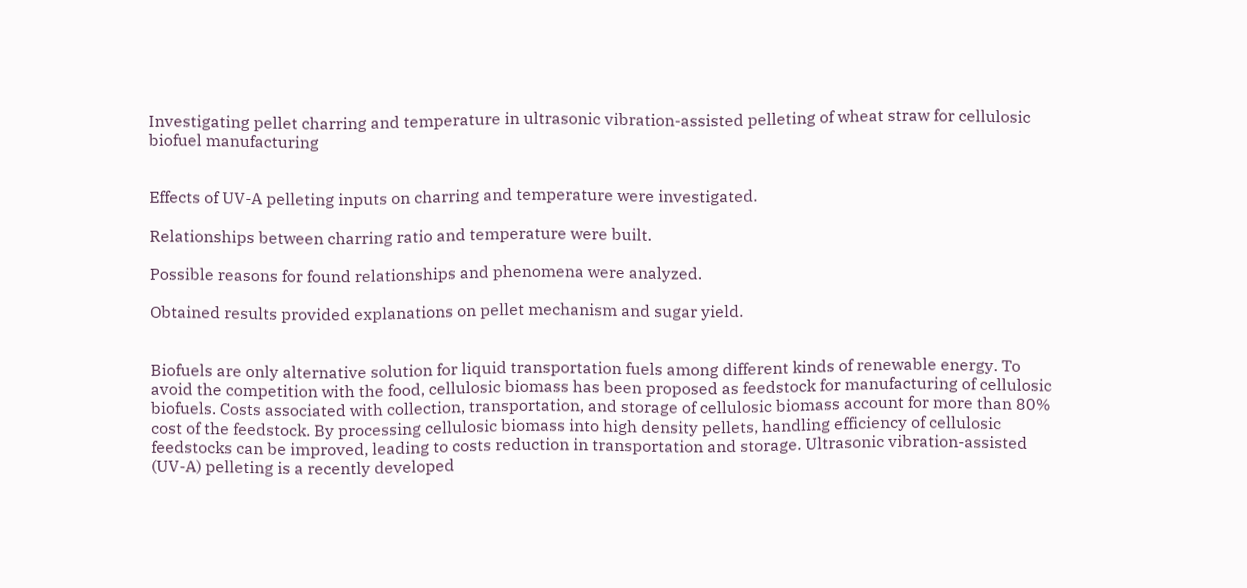Investigating pellet charring and temperature in ultrasonic vibration-assisted pelleting of wheat straw for cellulosic biofuel manufacturing


Effects of UV-A pelleting inputs on charring and temperature were investigated.

Relationships between charring ratio and temperature were built.

Possible reasons for found relationships and phenomena were analyzed.

Obtained results provided explanations on pellet mechanism and sugar yield.


Biofuels are only alternative solution for liquid transportation fuels among different kinds of renewable energy. To avoid the competition with the food, cellulosic biomass has been proposed as feedstock for manufacturing of cellulosic biofuels. Costs associated with collection, transportation, and storage of cellulosic biomass account for more than 80% cost of the feedstock. By processing cellulosic biomass into high density pellets, handling efficiency of cellulosic feedstocks can be improved, leading to costs reduction in transportation and storage. Ultrasonic vibration-assisted (UV-A) pelleting is a recently developed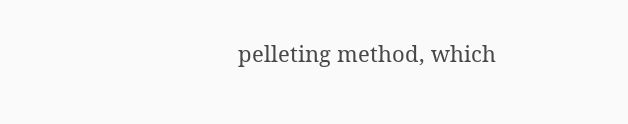pelleting method, which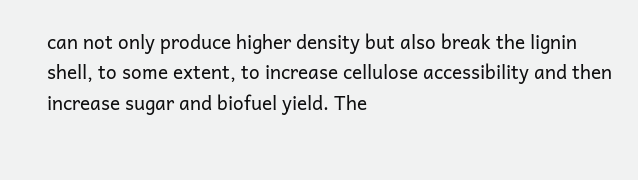can not only produce higher density but also break the lignin shell, to some extent, to increase cellulose accessibility and then increase sugar and biofuel yield. The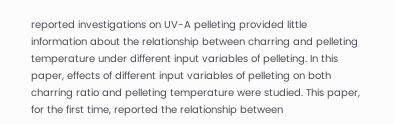reported investigations on UV-A pelleting provided little information about the relationship between charring and pelleting temperature under different input variables of pelleting. In this paper, effects of different input variables of pelleting on both charring ratio and pelleting temperature were studied. This paper, for the first time, reported the relationship between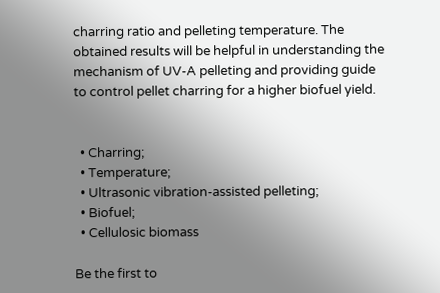charring ratio and pelleting temperature. The obtained results will be helpful in understanding the mechanism of UV-A pelleting and providing guide to control pellet charring for a higher biofuel yield.


  • Charring;
  • Temperature;
  • Ultrasonic vibration-assisted pelleting;
  • Biofuel;
  • Cellulosic biomass

Be the first to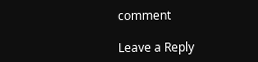comment

Leave a Reply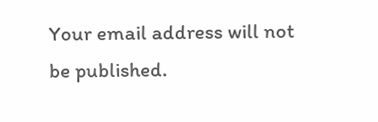Your email address will not be published.